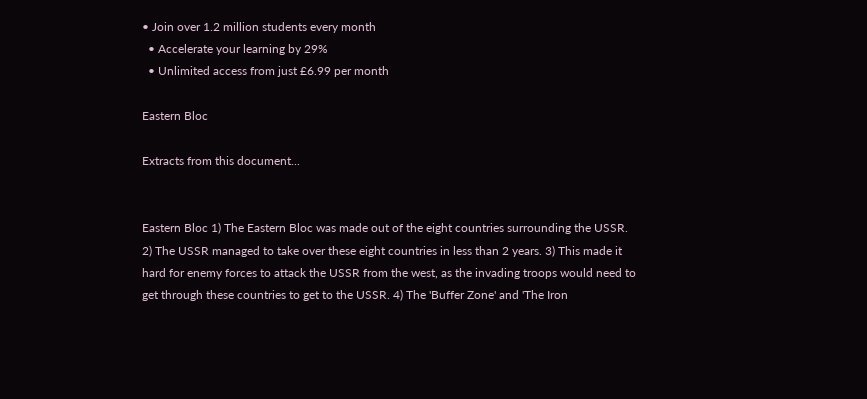• Join over 1.2 million students every month
  • Accelerate your learning by 29%
  • Unlimited access from just £6.99 per month

Eastern Bloc

Extracts from this document...


Eastern Bloc 1) The Eastern Bloc was made out of the eight countries surrounding the USSR. 2) The USSR managed to take over these eight countries in less than 2 years. 3) This made it hard for enemy forces to attack the USSR from the west, as the invading troops would need to get through these countries to get to the USSR. 4) The 'Buffer Zone' and 'The Iron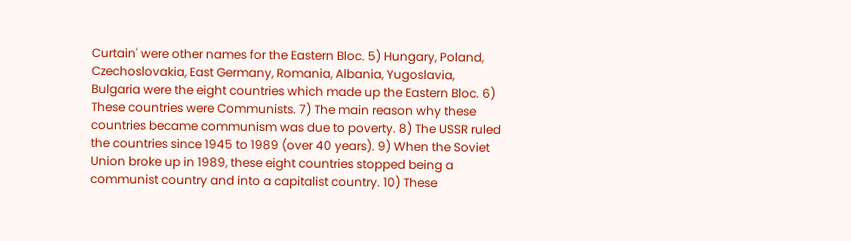Curtain' were other names for the Eastern Bloc. 5) Hungary, Poland, Czechoslovakia, East Germany, Romania, Albania, Yugoslavia, Bulgaria were the eight countries which made up the Eastern Bloc. 6) These countries were Communists. 7) The main reason why these countries became communism was due to poverty. 8) The USSR ruled the countries since 1945 to 1989 (over 40 years). 9) When the Soviet Union broke up in 1989, these eight countries stopped being a communist country and into a capitalist country. 10) These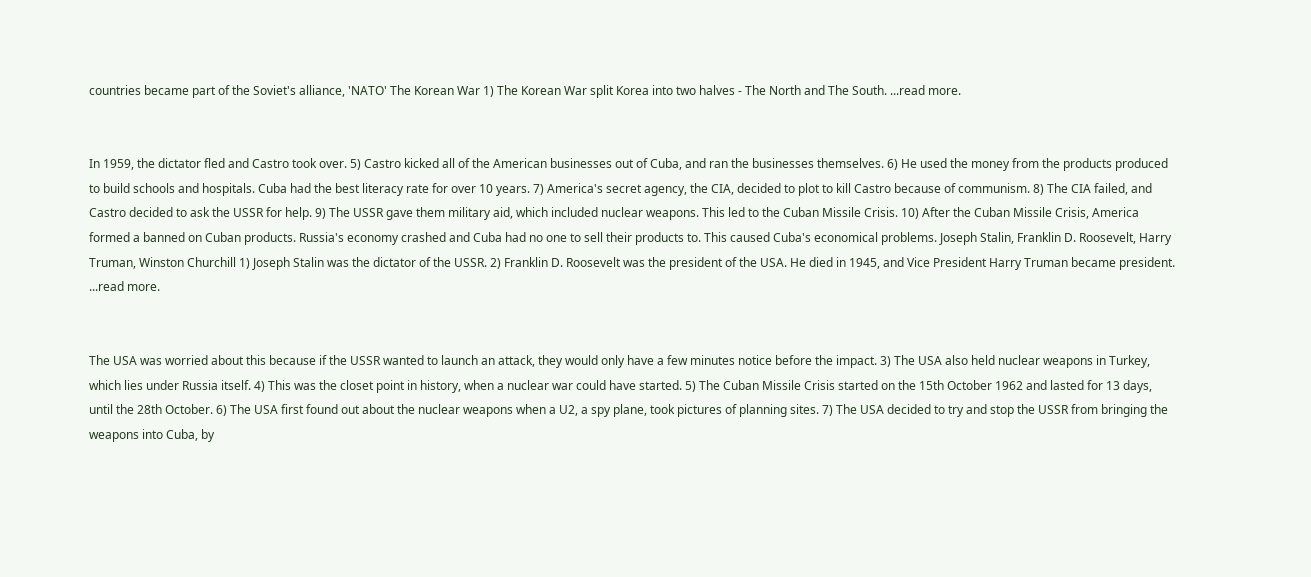countries became part of the Soviet's alliance, 'NATO' The Korean War 1) The Korean War split Korea into two halves - The North and The South. ...read more.


In 1959, the dictator fled and Castro took over. 5) Castro kicked all of the American businesses out of Cuba, and ran the businesses themselves. 6) He used the money from the products produced to build schools and hospitals. Cuba had the best literacy rate for over 10 years. 7) America's secret agency, the CIA, decided to plot to kill Castro because of communism. 8) The CIA failed, and Castro decided to ask the USSR for help. 9) The USSR gave them military aid, which included nuclear weapons. This led to the Cuban Missile Crisis. 10) After the Cuban Missile Crisis, America formed a banned on Cuban products. Russia's economy crashed and Cuba had no one to sell their products to. This caused Cuba's economical problems. Joseph Stalin, Franklin D. Roosevelt, Harry Truman, Winston Churchill 1) Joseph Stalin was the dictator of the USSR. 2) Franklin D. Roosevelt was the president of the USA. He died in 1945, and Vice President Harry Truman became president. ...read more.


The USA was worried about this because if the USSR wanted to launch an attack, they would only have a few minutes notice before the impact. 3) The USA also held nuclear weapons in Turkey, which lies under Russia itself. 4) This was the closet point in history, when a nuclear war could have started. 5) The Cuban Missile Crisis started on the 15th October 1962 and lasted for 13 days, until the 28th October. 6) The USA first found out about the nuclear weapons when a U2, a spy plane, took pictures of planning sites. 7) The USA decided to try and stop the USSR from bringing the weapons into Cuba, by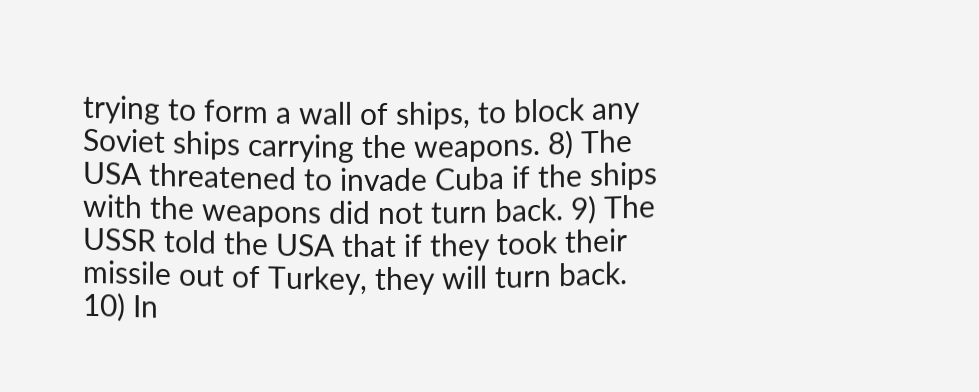trying to form a wall of ships, to block any Soviet ships carrying the weapons. 8) The USA threatened to invade Cuba if the ships with the weapons did not turn back. 9) The USSR told the USA that if they took their missile out of Turkey, they will turn back. 10) In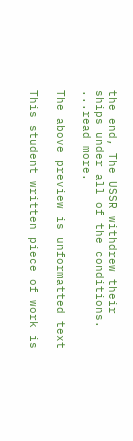the end, The USSR withdrew their ships under all of the conditions. ...read more.

The above preview is unformatted text

This student written piece of work is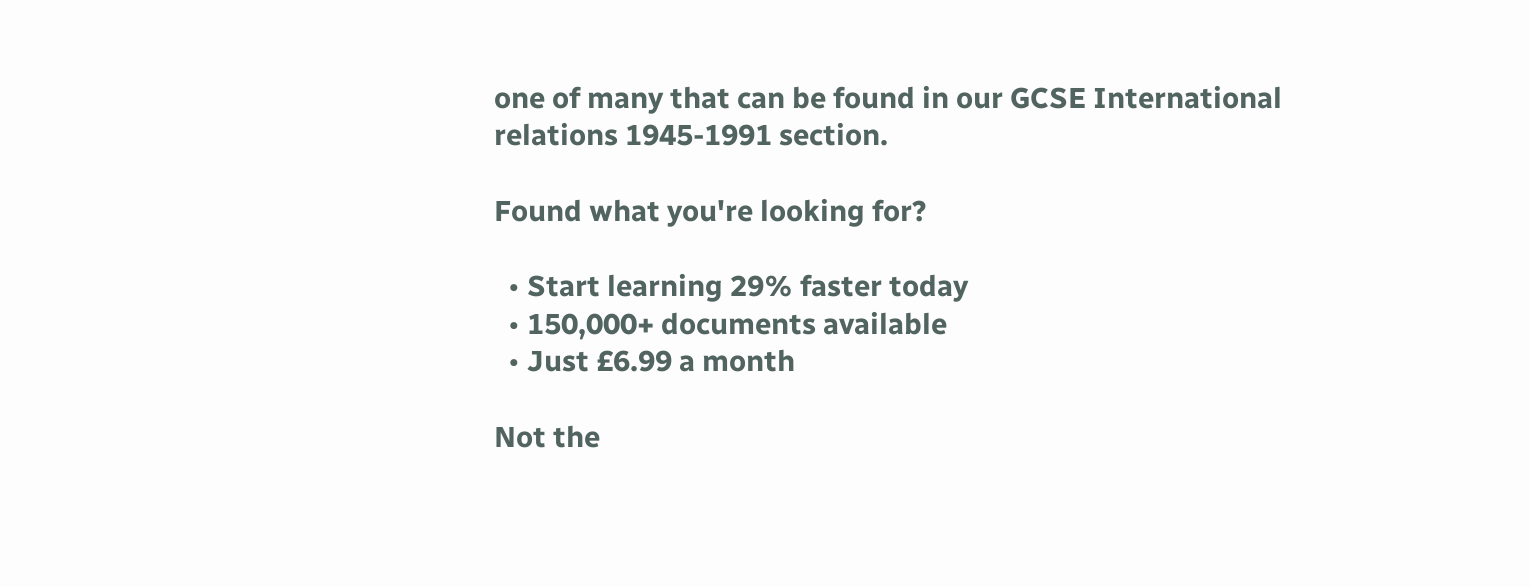one of many that can be found in our GCSE International relations 1945-1991 section.

Found what you're looking for?

  • Start learning 29% faster today
  • 150,000+ documents available
  • Just £6.99 a month

Not the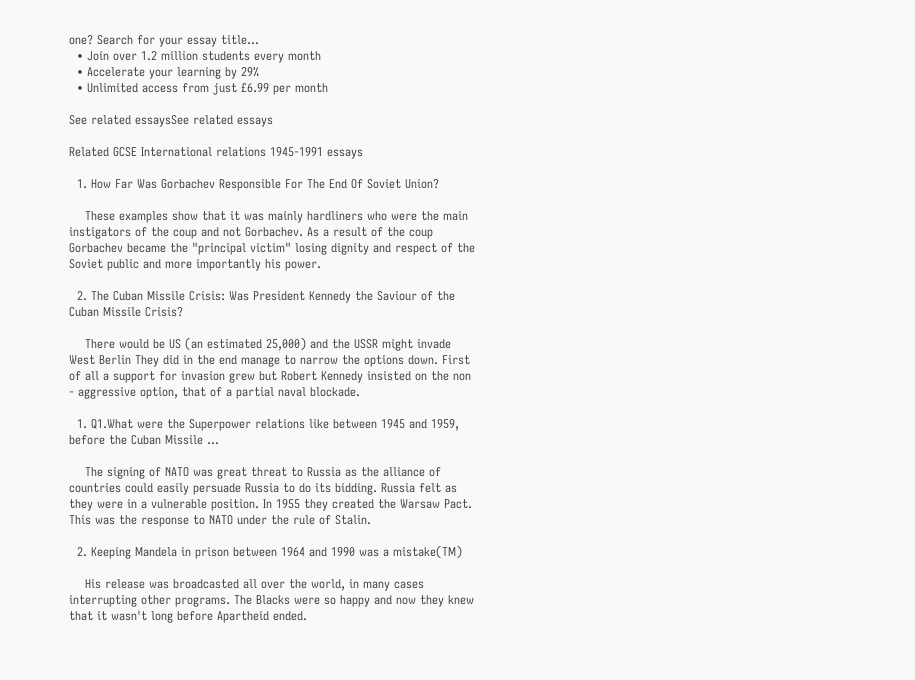one? Search for your essay title...
  • Join over 1.2 million students every month
  • Accelerate your learning by 29%
  • Unlimited access from just £6.99 per month

See related essaysSee related essays

Related GCSE International relations 1945-1991 essays

  1. How Far Was Gorbachev Responsible For The End Of Soviet Union?

    These examples show that it was mainly hardliners who were the main instigators of the coup and not Gorbachev. As a result of the coup Gorbachev became the "principal victim" losing dignity and respect of the Soviet public and more importantly his power.

  2. The Cuban Missile Crisis: Was President Kennedy the Saviour of the Cuban Missile Crisis?

    There would be US (an estimated 25,000) and the USSR might invade West Berlin They did in the end manage to narrow the options down. First of all a support for invasion grew but Robert Kennedy insisted on the non - aggressive option, that of a partial naval blockade.

  1. Q1.What were the Superpower relations like between 1945 and 1959, before the Cuban Missile ...

    The signing of NATO was great threat to Russia as the alliance of countries could easily persuade Russia to do its bidding. Russia felt as they were in a vulnerable position. In 1955 they created the Warsaw Pact. This was the response to NATO under the rule of Stalin.

  2. Keeping Mandela in prison between 1964 and 1990 was a mistake(TM)

    His release was broadcasted all over the world, in many cases interrupting other programs. The Blacks were so happy and now they knew that it wasn't long before Apartheid ended.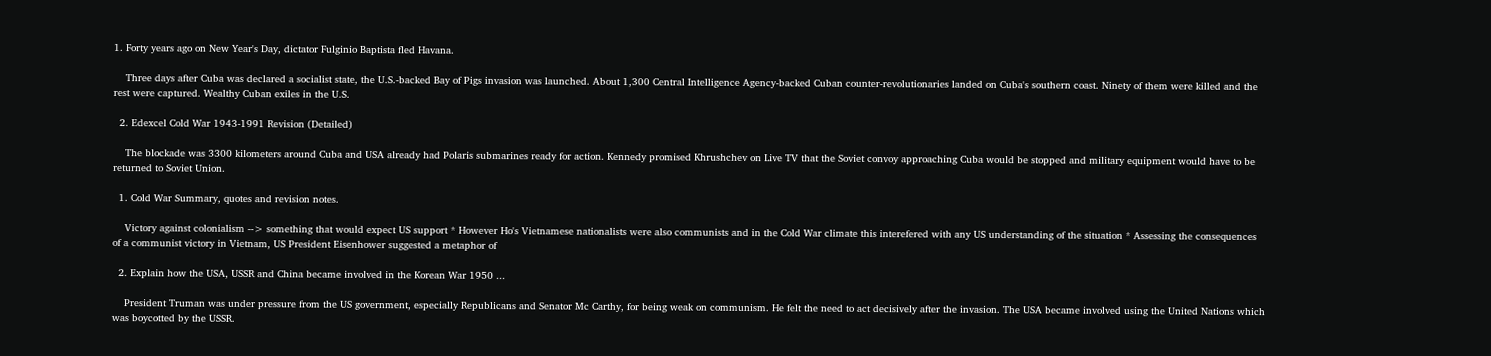1. Forty years ago on New Year's Day, dictator Fulginio Baptista fled Havana.

    Three days after Cuba was declared a socialist state, the U.S.-backed Bay of Pigs invasion was launched. About 1,300 Central Intelligence Agency-backed Cuban counter-revolutionaries landed on Cuba's southern coast. Ninety of them were killed and the rest were captured. Wealthy Cuban exiles in the U.S.

  2. Edexcel Cold War 1943-1991 Revision (Detailed)

    The blockade was 3300 kilometers around Cuba and USA already had Polaris submarines ready for action. Kennedy promised Khrushchev on Live TV that the Soviet convoy approaching Cuba would be stopped and military equipment would have to be returned to Soviet Union.

  1. Cold War Summary, quotes and revision notes.

    Victory against colonialism --> something that would expect US support * However Ho's Vietnamese nationalists were also communists and in the Cold War climate this interefered with any US understanding of the situation * Assessing the consequences of a communist victory in Vietnam, US President Eisenhower suggested a metaphor of

  2. Explain how the USA, USSR and China became involved in the Korean War 1950 ...

    President Truman was under pressure from the US government, especially Republicans and Senator Mc Carthy, for being weak on communism. He felt the need to act decisively after the invasion. The USA became involved using the United Nations which was boycotted by the USSR.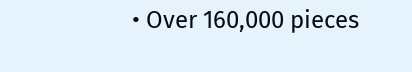• Over 160,000 pieces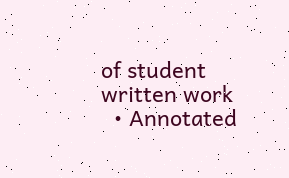of student written work
  • Annotated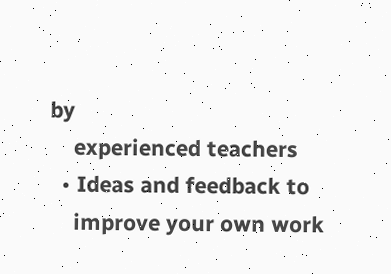by
    experienced teachers
  • Ideas and feedback to
    improve your own work